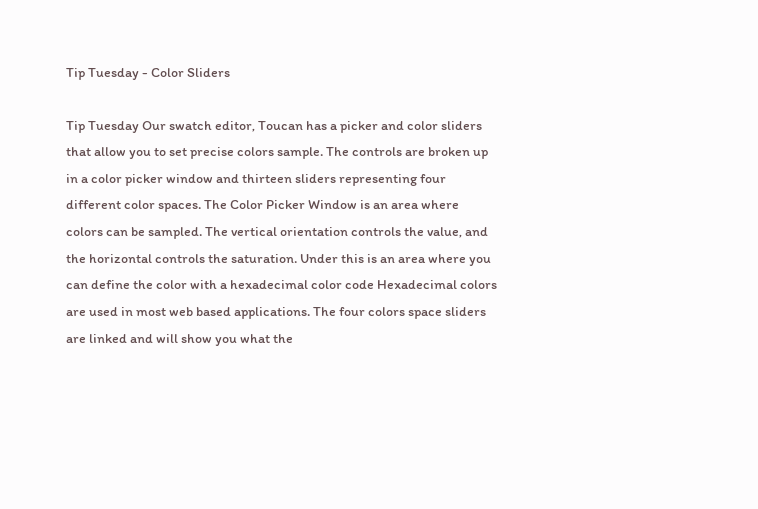Tip Tuesday - Color Sliders

Tip Tuesday Our swatch editor, Toucan has a picker and color sliders that allow you to set precise colors sample. The controls are broken up in a color picker window and thirteen sliders representing four different color spaces. The Color Picker Window is an area where colors can be sampled. The vertical orientation controls the value, and the horizontal controls the saturation. Under this is an area where you can define the color with a hexadecimal color code Hexadecimal colors are used in most web based applications. The four colors space sliders are linked and will show you what the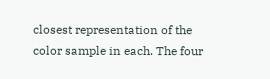closest representation of the color sample in each. The four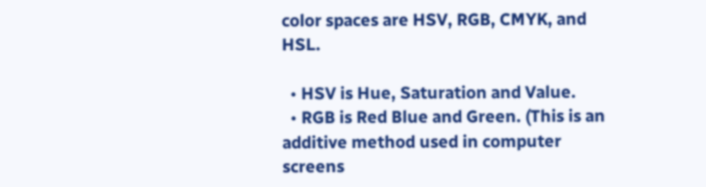color spaces are HSV, RGB, CMYK, and HSL.

  • HSV is Hue, Saturation and Value.
  • RGB is Red Blue and Green. (This is an additive method used in computer screens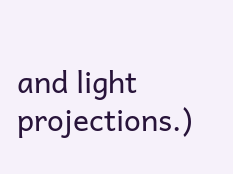and light projections.)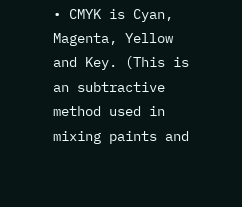• CMYK is Cyan, Magenta, Yellow and Key. (This is an subtractive method used in mixing paints and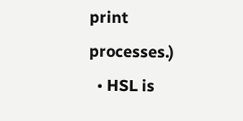print processes.)
  • HSL is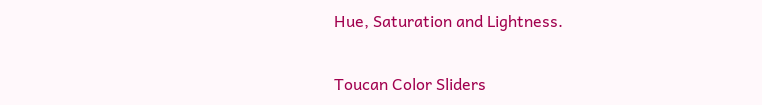Hue, Saturation and Lightness.


Toucan Color Sliders